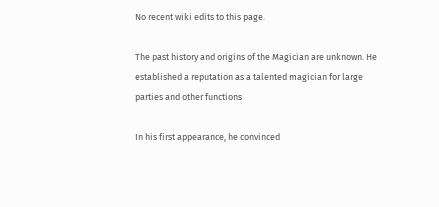No recent wiki edits to this page.

The past history and origins of the Magician are unknown. He established a reputation as a talented magician for large parties and other functions

In his first appearance, he convinced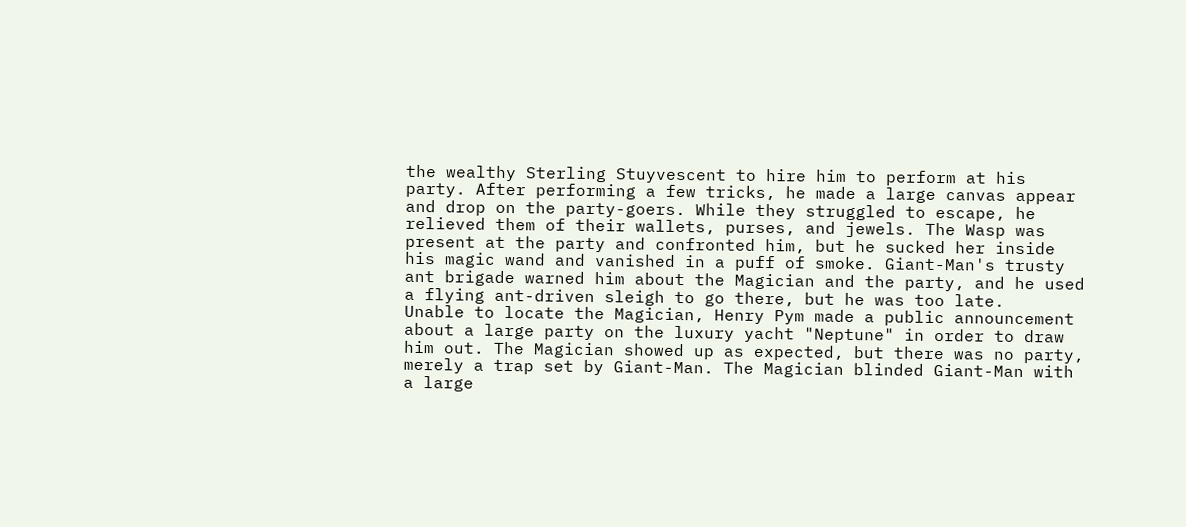the wealthy Sterling Stuyvescent to hire him to perform at his party. After performing a few tricks, he made a large canvas appear and drop on the party-goers. While they struggled to escape, he relieved them of their wallets, purses, and jewels. The Wasp was present at the party and confronted him, but he sucked her inside his magic wand and vanished in a puff of smoke. Giant-Man's trusty ant brigade warned him about the Magician and the party, and he used a flying ant-driven sleigh to go there, but he was too late.
Unable to locate the Magician, Henry Pym made a public announcement about a large party on the luxury yacht "Neptune" in order to draw him out. The Magician showed up as expected, but there was no party, merely a trap set by Giant-Man. The Magician blinded Giant-Man with a large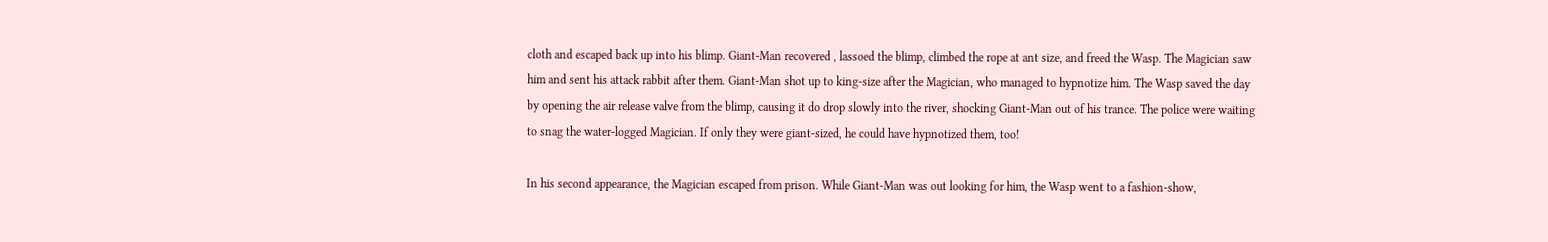cloth and escaped back up into his blimp. Giant-Man recovered , lassoed the blimp, climbed the rope at ant size, and freed the Wasp. The Magician saw him and sent his attack rabbit after them. Giant-Man shot up to king-size after the Magician, who managed to hypnotize him. The Wasp saved the day by opening the air release valve from the blimp, causing it do drop slowly into the river, shocking Giant-Man out of his trance. The police were waiting to snag the water-logged Magician. If only they were giant-sized, he could have hypnotized them, too!

In his second appearance, the Magician escaped from prison. While Giant-Man was out looking for him, the Wasp went to a fashion-show,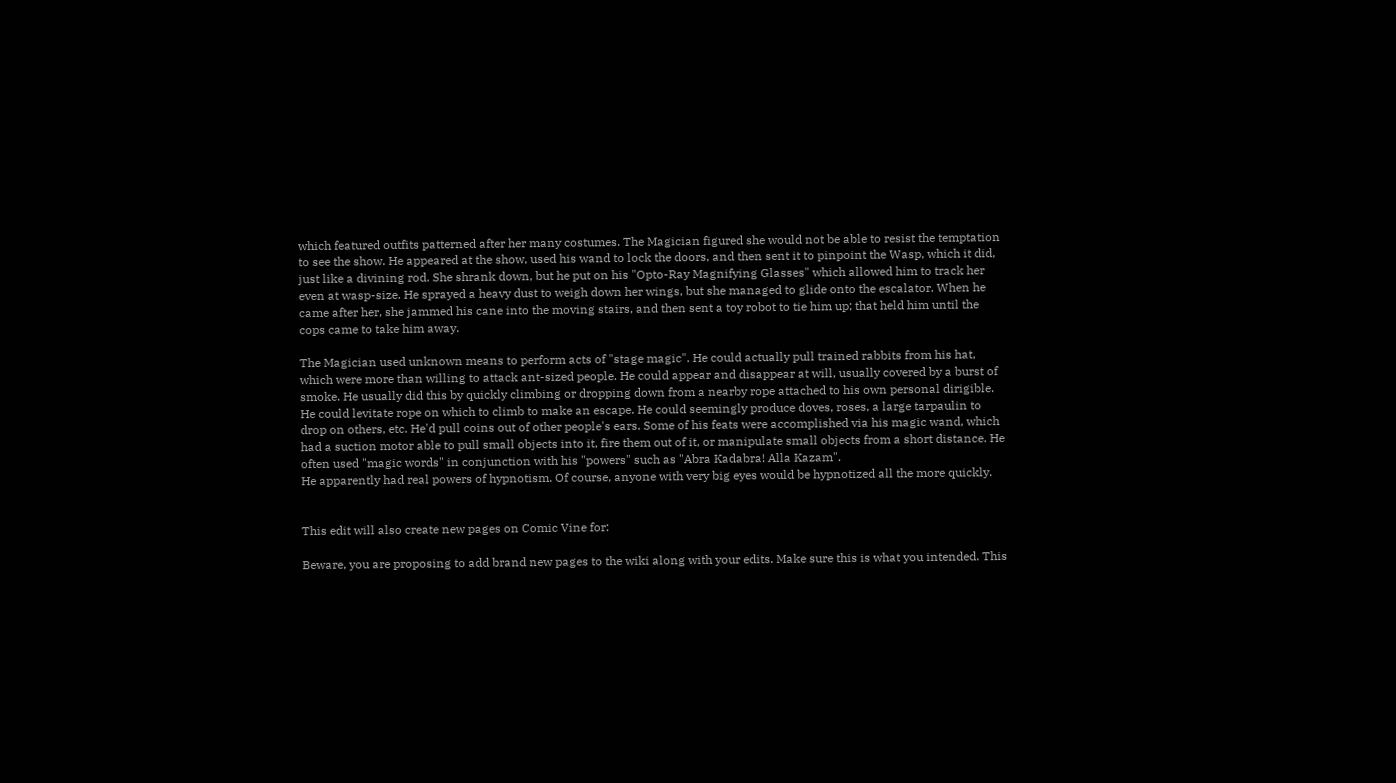which featured outfits patterned after her many costumes. The Magician figured she would not be able to resist the temptation to see the show. He appeared at the show, used his wand to lock the doors, and then sent it to pinpoint the Wasp, which it did, just like a divining rod. She shrank down, but he put on his "Opto-Ray Magnifying Glasses" which allowed him to track her even at wasp-size. He sprayed a heavy dust to weigh down her wings, but she managed to glide onto the escalator. When he came after her, she jammed his cane into the moving stairs, and then sent a toy robot to tie him up; that held him until the cops came to take him away.

The Magician used unknown means to perform acts of "stage magic". He could actually pull trained rabbits from his hat, which were more than willing to attack ant-sized people. He could appear and disappear at will, usually covered by a burst of smoke. He usually did this by quickly climbing or dropping down from a nearby rope attached to his own personal dirigible. He could levitate rope on which to climb to make an escape. He could seemingly produce doves, roses, a large tarpaulin to drop on others, etc. He'd pull coins out of other people's ears. Some of his feats were accomplished via his magic wand, which had a suction motor able to pull small objects into it, fire them out of it, or manipulate small objects from a short distance. He often used "magic words" in conjunction with his "powers" such as "Abra Kadabra! Alla Kazam".
He apparently had real powers of hypnotism. Of course, anyone with very big eyes would be hypnotized all the more quickly.


This edit will also create new pages on Comic Vine for:

Beware, you are proposing to add brand new pages to the wiki along with your edits. Make sure this is what you intended. This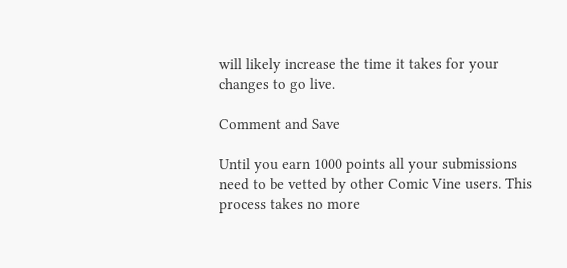will likely increase the time it takes for your changes to go live.

Comment and Save

Until you earn 1000 points all your submissions need to be vetted by other Comic Vine users. This process takes no more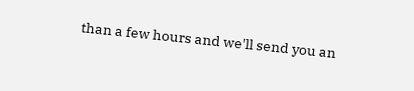than a few hours and we'll send you an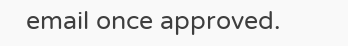email once approved.